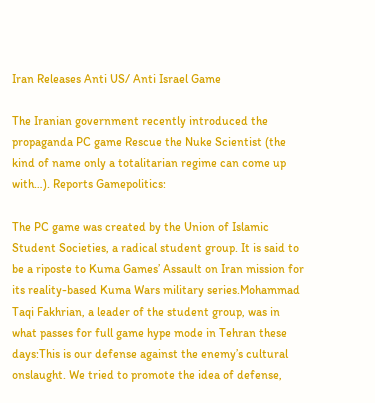Iran Releases Anti US/ Anti Israel Game

The Iranian government recently introduced the propaganda PC game Rescue the Nuke Scientist (the kind of name only a totalitarian regime can come up with…). Reports Gamepolitics:

The PC game was created by the Union of Islamic Student Societies, a radical student group. It is said to be a riposte to Kuma Games’ Assault on Iran mission for its reality-based Kuma Wars military series.Mohammad Taqi Fakhrian, a leader of the student group, was in what passes for full game hype mode in Tehran these days:This is our defense against the enemy’s cultural onslaught. We tried to promote the idea of defense,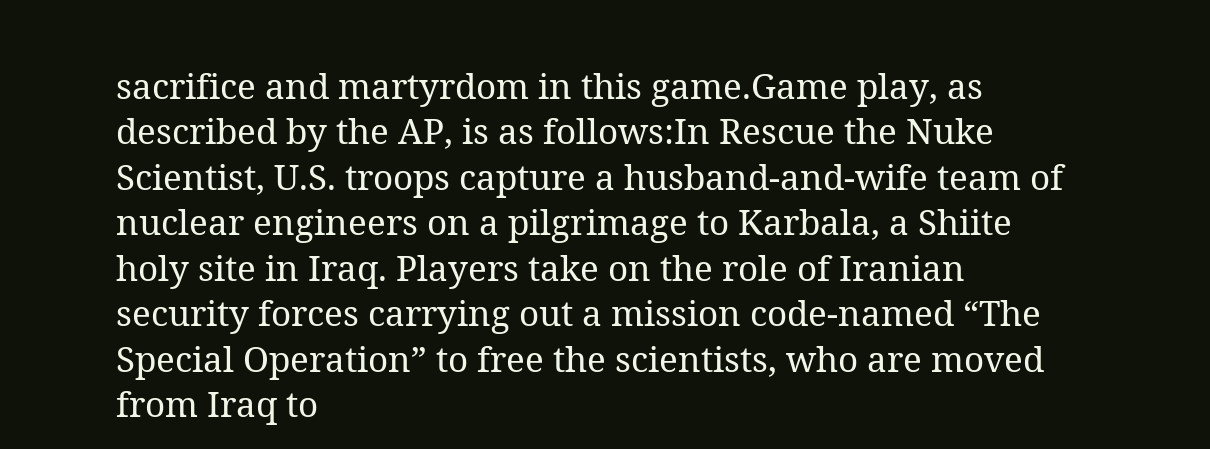sacrifice and martyrdom in this game.Game play, as described by the AP, is as follows:In Rescue the Nuke Scientist, U.S. troops capture a husband-and-wife team of nuclear engineers on a pilgrimage to Karbala, a Shiite holy site in Iraq. Players take on the role of Iranian security forces carrying out a mission code-named “The Special Operation” to free the scientists, who are moved from Iraq to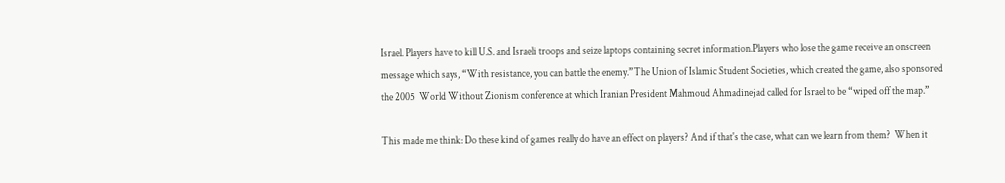Israel. Players have to kill U.S. and Israeli troops and seize laptops containing secret information.Players who lose the game receive an onscreen message which says, “With resistance, you can battle the enemy.”The Union of Islamic Student Societies, which created the game, also sponsored the 2005  World Without Zionism conference at which Iranian President Mahmoud Ahmadinejad called for Israel to be “wiped off the map.”

This made me think: Do these kind of games really do have an effect on players? And if that's the case, what can we learn from them?  When it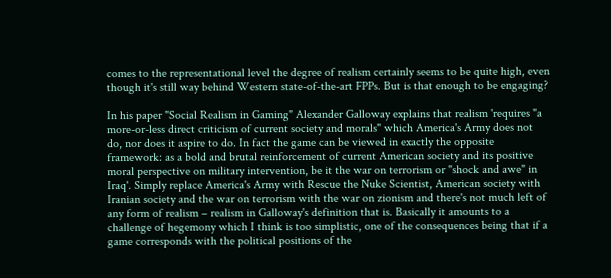comes to the representational level the degree of realism certainly seems to be quite high, even though it's still way behind Western state-of-the-art FPPs. But is that enough to be engaging?

In his paper "Social Realism in Gaming" Alexander Galloway explains that realism 'requires "a more-or-less direct criticism of current society and morals" which America's Army does not do, nor does it aspire to do. In fact the game can be viewed in exactly the opposite framework: as a bold and brutal reinforcement of current American society and its positive moral perspective on military intervention, be it the war on terrorism or "shock and awe" in Iraq'. Simply replace America's Army with Rescue the Nuke Scientist, American society with Iranian society and the war on terrorism with the war on zionism and there's not much left of any form of realism – realism in Galloway's definition that is. Basically it amounts to a challenge of hegemony which I think is too simplistic, one of the consequences being that if a game corresponds with the political positions of the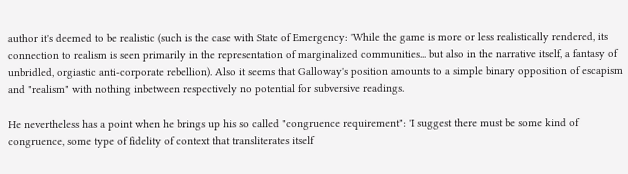author it's deemed to be realistic (such is the case with State of Emergency: 'While the game is more or less realistically rendered, its connection to realism is seen primarily in the representation of marginalized communities... but also in the narrative itself, a fantasy of unbridled, orgiastic anti-corporate rebellion). Also it seems that Galloway's position amounts to a simple binary opposition of escapism and "realism" with nothing inbetween respectively no potential for subversive readings.

He nevertheless has a point when he brings up his so called "congruence requirement": 'I suggest there must be some kind of congruence, some type of fidelity of context that transliterates itself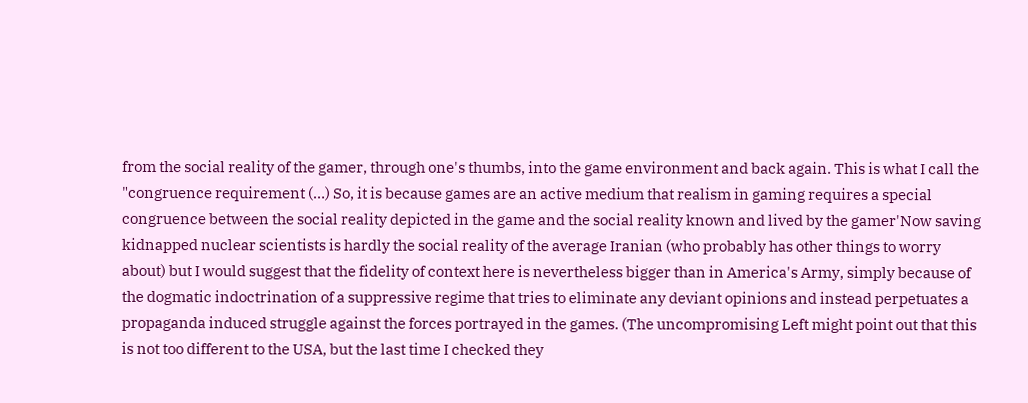from the social reality of the gamer, through one's thumbs, into the game environment and back again. This is what I call the "congruence requirement (…) So, it is because games are an active medium that realism in gaming requires a special congruence between the social reality depicted in the game and the social reality known and lived by the gamer'Now saving kidnapped nuclear scientists is hardly the social reality of the average Iranian (who probably has other things to worry about) but I would suggest that the fidelity of context here is nevertheless bigger than in America's Army, simply because of the dogmatic indoctrination of a suppressive regime that tries to eliminate any deviant opinions and instead perpetuates a propaganda induced struggle against the forces portrayed in the games. (The uncompromising Left might point out that this is not too different to the USA, but the last time I checked they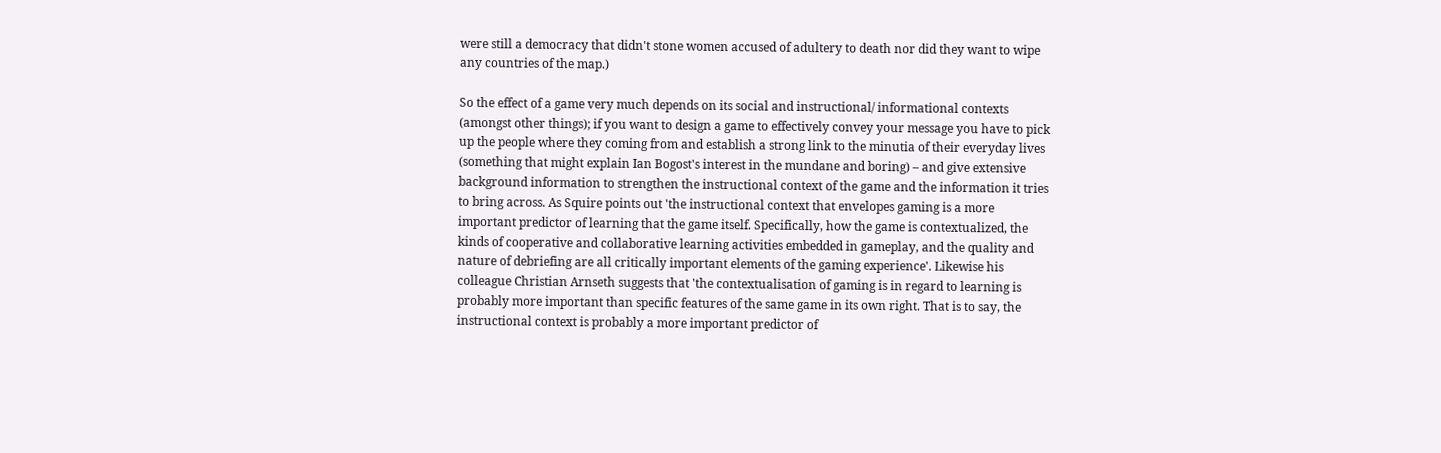were still a democracy that didn't stone women accused of adultery to death nor did they want to wipe any countries of the map.)

So the effect of a game very much depends on its social and instructional/ informational contexts (amongst other things); if you want to design a game to effectively convey your message you have to pick up the people where they coming from and establish a strong link to the minutia of their everyday lives (something that might explain Ian Bogost's interest in the mundane and boring) – and give extensive background information to strengthen the instructional context of the game and the information it tries to bring across. As Squire points out 'the instructional context that envelopes gaming is a more important predictor of learning that the game itself. Specifically, how the game is contextualized, the kinds of cooperative and collaborative learning activities embedded in gameplay, and the quality and nature of debriefing are all critically important elements of the gaming experience'. Likewise his colleague Christian Arnseth suggests that 'the contextualisation of gaming is in regard to learning is probably more important than specific features of the same game in its own right. That is to say, the instructional context is probably a more important predictor of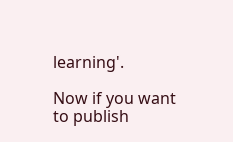learning'.

Now if you want to publish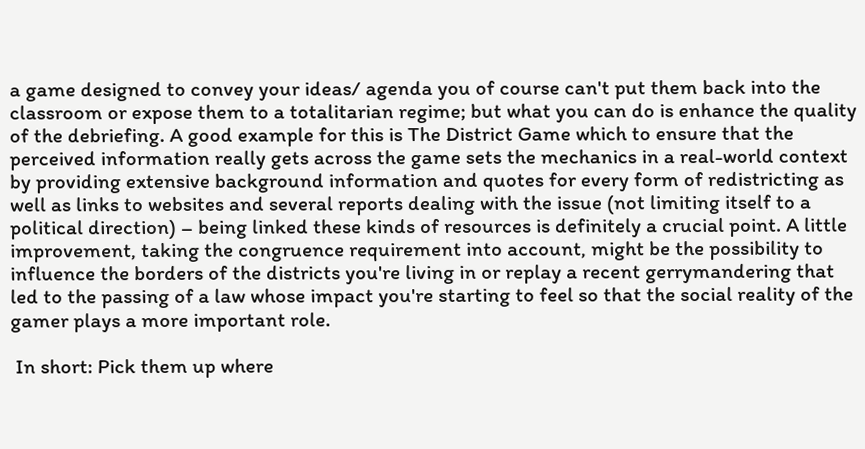a game designed to convey your ideas/ agenda you of course can't put them back into the classroom or expose them to a totalitarian regime; but what you can do is enhance the quality of the debriefing. A good example for this is The District Game which to ensure that the perceived information really gets across the game sets the mechanics in a real-world context by providing extensive background information and quotes for every form of redistricting as well as links to websites and several reports dealing with the issue (not limiting itself to a political direction) – being linked these kinds of resources is definitely a crucial point. A little improvement, taking the congruence requirement into account, might be the possibility to influence the borders of the districts you're living in or replay a recent gerrymandering that led to the passing of a law whose impact you're starting to feel so that the social reality of the gamer plays a more important role.

 In short: Pick them up where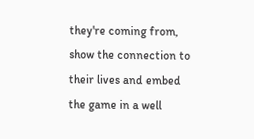they're coming from, show the connection to their lives and embed the game in a well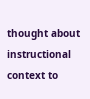thought about instructional context to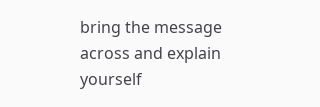bring the message across and explain yourself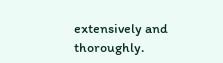extensively and thoroughly.